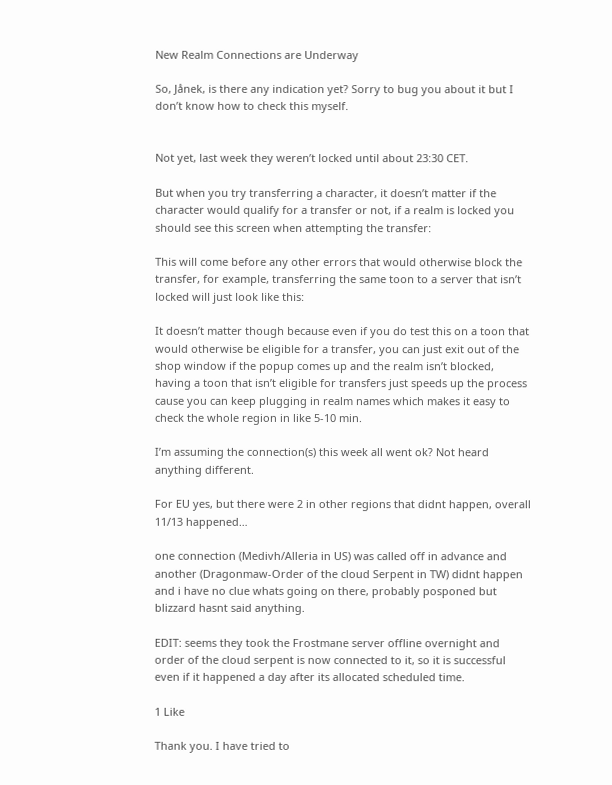New Realm Connections are Underway

So, Jånek, is there any indication yet? Sorry to bug you about it but I don’t know how to check this myself.


Not yet, last week they weren’t locked until about 23:30 CET.

But when you try transferring a character, it doesn’t matter if the character would qualify for a transfer or not, if a realm is locked you should see this screen when attempting the transfer:

This will come before any other errors that would otherwise block the transfer, for example, transferring the same toon to a server that isn’t locked will just look like this:

It doesn’t matter though because even if you do test this on a toon that would otherwise be eligible for a transfer, you can just exit out of the shop window if the popup comes up and the realm isn’t blocked, having a toon that isn’t eligible for transfers just speeds up the process cause you can keep plugging in realm names which makes it easy to check the whole region in like 5-10 min.

I’m assuming the connection(s) this week all went ok? Not heard anything different.

For EU yes, but there were 2 in other regions that didnt happen, overall 11/13 happened…

one connection (Medivh/Alleria in US) was called off in advance and another (Dragonmaw-Order of the cloud Serpent in TW) didnt happen and i have no clue whats going on there, probably posponed but blizzard hasnt said anything.

EDIT: seems they took the Frostmane server offline overnight and order of the cloud serpent is now connected to it, so it is successful even if it happened a day after its allocated scheduled time.

1 Like

Thank you. I have tried to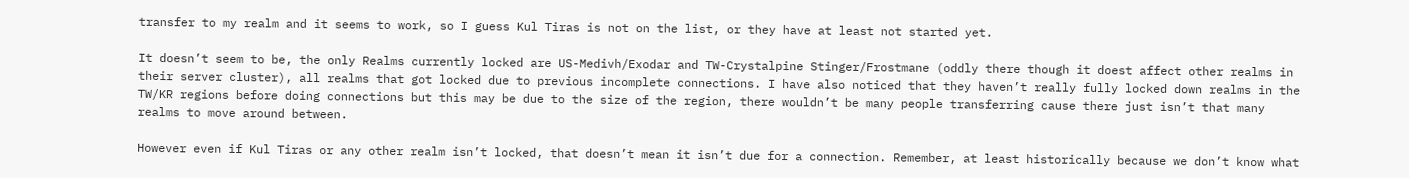transfer to my realm and it seems to work, so I guess Kul Tiras is not on the list, or they have at least not started yet.

It doesn’t seem to be, the only Realms currently locked are US-Medivh/Exodar and TW-Crystalpine Stinger/Frostmane (oddly there though it doest affect other realms in their server cluster), all realms that got locked due to previous incomplete connections. I have also noticed that they haven’t really fully locked down realms in the TW/KR regions before doing connections but this may be due to the size of the region, there wouldn’t be many people transferring cause there just isn’t that many realms to move around between.

However even if Kul Tiras or any other realm isn’t locked, that doesn’t mean it isn’t due for a connection. Remember, at least historically because we don’t know what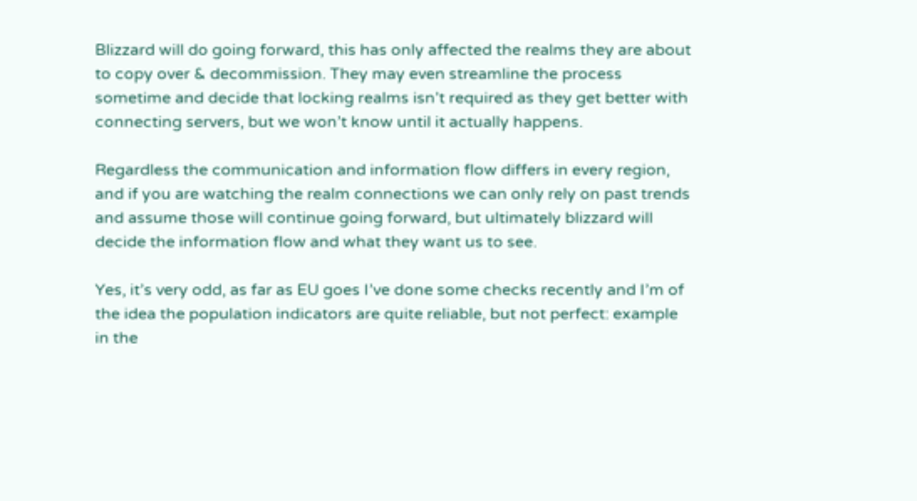Blizzard will do going forward, this has only affected the realms they are about to copy over & decommission. They may even streamline the process sometime and decide that locking realms isn’t required as they get better with connecting servers, but we won’t know until it actually happens.

Regardless the communication and information flow differs in every region, and if you are watching the realm connections we can only rely on past trends and assume those will continue going forward, but ultimately blizzard will decide the information flow and what they want us to see.

Yes, it’s very odd, as far as EU goes I’ve done some checks recently and I’m of the idea the population indicators are quite reliable, but not perfect: example in the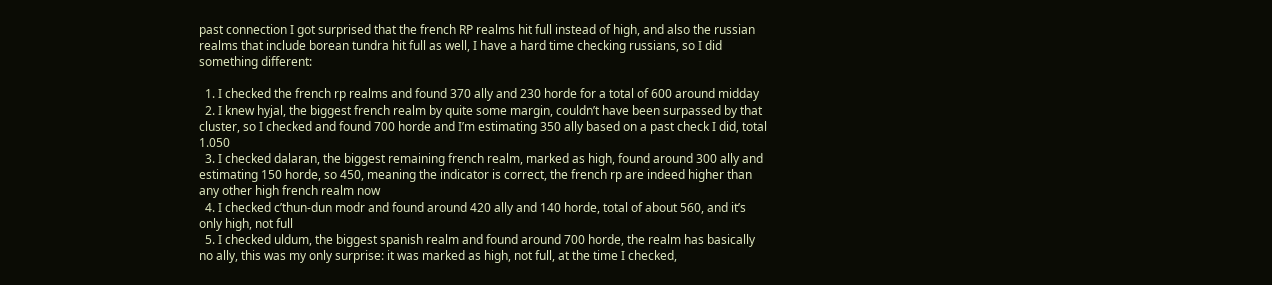past connection I got surprised that the french RP realms hit full instead of high, and also the russian realms that include borean tundra hit full as well, I have a hard time checking russians, so I did something different:

  1. I checked the french rp realms and found 370 ally and 230 horde for a total of 600 around midday
  2. I knew hyjal, the biggest french realm by quite some margin, couldn’t have been surpassed by that cluster, so I checked and found 700 horde and I’m estimating 350 ally based on a past check I did, total 1.050
  3. I checked dalaran, the biggest remaining french realm, marked as high, found around 300 ally and estimating 150 horde, so 450, meaning the indicator is correct, the french rp are indeed higher than any other high french realm now
  4. I checked c’thun-dun modr and found around 420 ally and 140 horde, total of about 560, and it’s only high, not full
  5. I checked uldum, the biggest spanish realm and found around 700 horde, the realm has basically no ally, this was my only surprise: it was marked as high, not full, at the time I checked,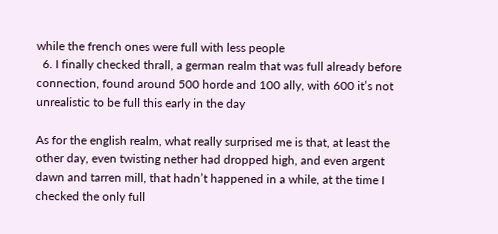while the french ones were full with less people
  6. I finally checked thrall, a german realm that was full already before connection, found around 500 horde and 100 ally, with 600 it’s not unrealistic to be full this early in the day

As for the english realm, what really surprised me is that, at least the other day, even twisting nether had dropped high, and even argent dawn and tarren mill, that hadn’t happened in a while, at the time I checked the only full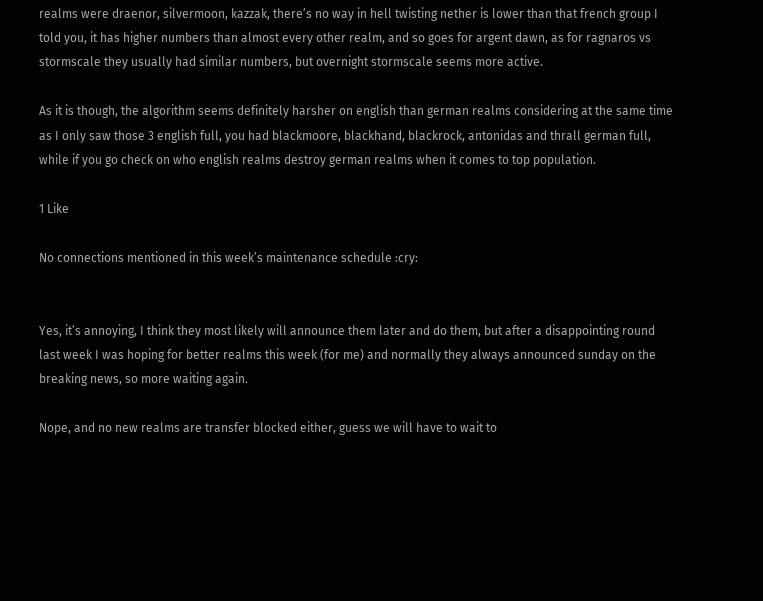realms were draenor, silvermoon, kazzak, there’s no way in hell twisting nether is lower than that french group I told you, it has higher numbers than almost every other realm, and so goes for argent dawn, as for ragnaros vs stormscale they usually had similar numbers, but overnight stormscale seems more active.

As it is though, the algorithm seems definitely harsher on english than german realms considering at the same time as I only saw those 3 english full, you had blackmoore, blackhand, blackrock, antonidas and thrall german full, while if you go check on who english realms destroy german realms when it comes to top population.

1 Like

No connections mentioned in this week’s maintenance schedule :cry:


Yes, it’s annoying, I think they most likely will announce them later and do them, but after a disappointing round last week I was hoping for better realms this week (for me) and normally they always announced sunday on the breaking news, so more waiting again.

Nope, and no new realms are transfer blocked either, guess we will have to wait to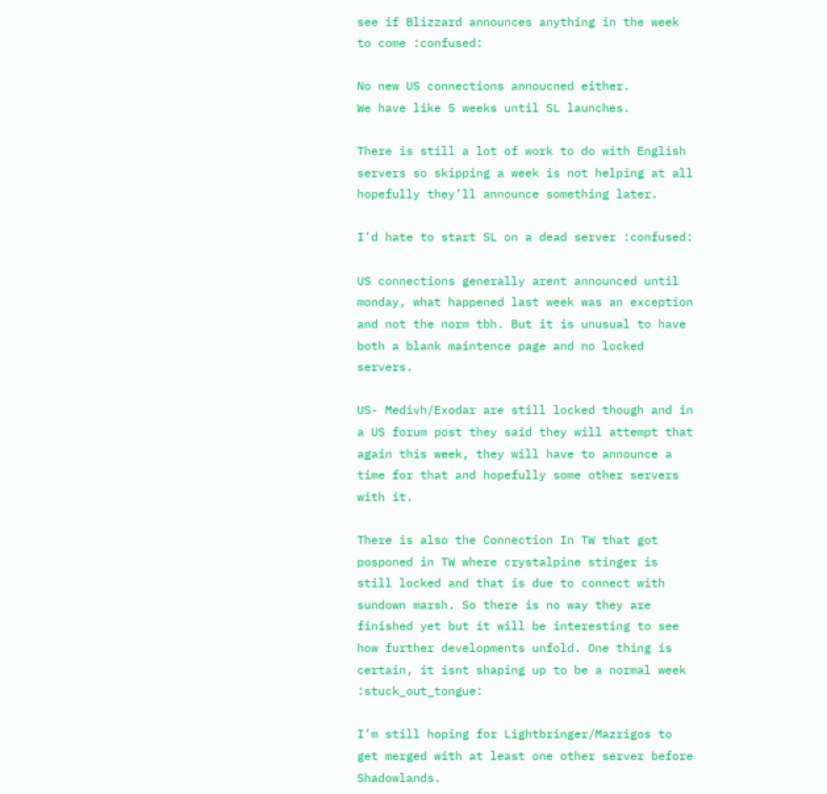see if Blizzard announces anything in the week to come :confused:

No new US connections annoucned either.
We have like 5 weeks until SL launches.

There is still a lot of work to do with English servers so skipping a week is not helping at all hopefully they’ll announce something later.

I’d hate to start SL on a dead server :confused:

US connections generally arent announced until monday, what happened last week was an exception and not the norm tbh. But it is unusual to have both a blank maintence page and no locked servers.

US- Medivh/Exodar are still locked though and in a US forum post they said they will attempt that again this week, they will have to announce a time for that and hopefully some other servers with it.

There is also the Connection In TW that got posponed in TW where crystalpine stinger is still locked and that is due to connect with sundown marsh. So there is no way they are finished yet but it will be interesting to see how further developments unfold. One thing is certain, it isnt shaping up to be a normal week :stuck_out_tongue:

I’m still hoping for Lightbringer/Mazrigos to get merged with at least one other server before Shadowlands.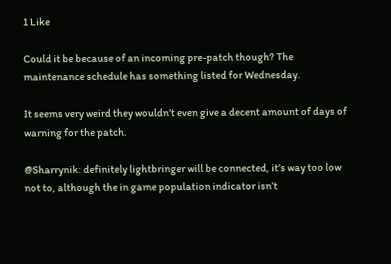1 Like

Could it be because of an incoming pre-patch though? The maintenance schedule has something listed for Wednesday.

It seems very weird they wouldn’t even give a decent amount of days of warning for the patch.

@Sharrynik: definitely lightbringer will be connected, it’s way too low not to, although the in game population indicator isn’t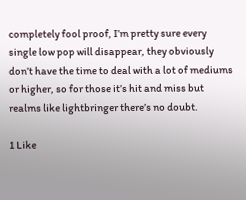completely fool proof, I’m pretty sure every single low pop will disappear, they obviously don’t have the time to deal with a lot of mediums or higher, so for those it’s hit and miss but realms like lightbringer there’s no doubt.

1 Like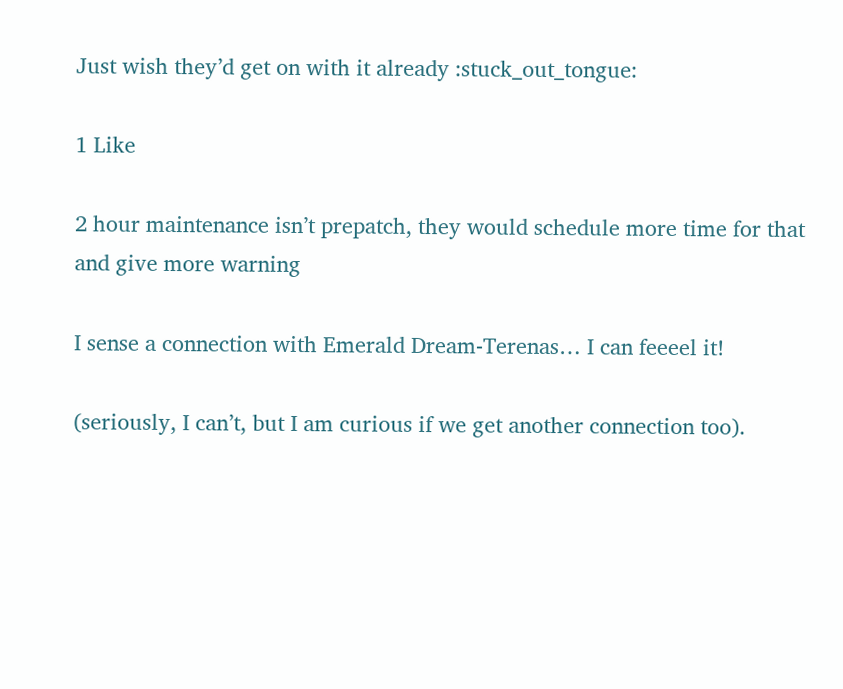Just wish they’d get on with it already :stuck_out_tongue:

1 Like

2 hour maintenance isn’t prepatch, they would schedule more time for that and give more warning

I sense a connection with Emerald Dream-Terenas… I can feeeel it!

(seriously, I can’t, but I am curious if we get another connection too).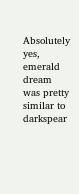Absolutely yes, emerald dream was pretty similar to darkspear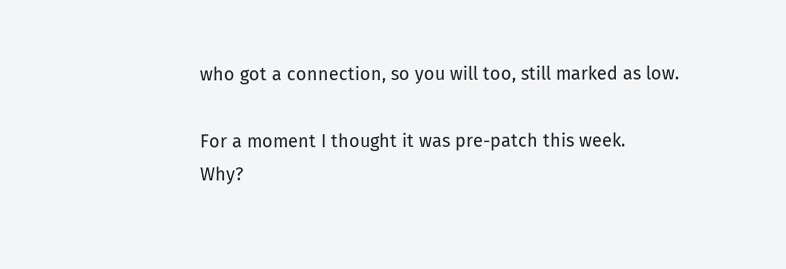who got a connection, so you will too, still marked as low.

For a moment I thought it was pre-patch this week.
Why?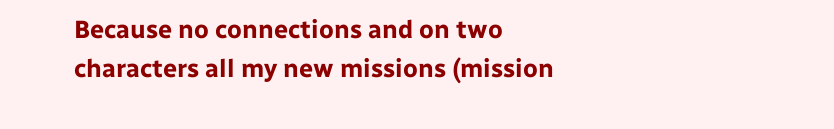Because no connections and on two characters all my new missions (mission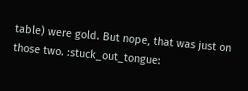table) were gold. But nope, that was just on those two. :stuck_out_tongue: